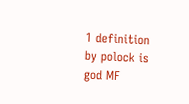1 definition by polock is god MF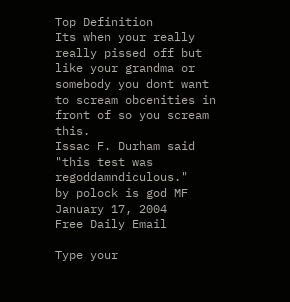Top Definition
Its when your really really pissed off but like your grandma or somebody you dont want to scream obcenities in front of so you scream this.
Issac F. Durham said "this test was regoddamndiculous."
by polock is god MF January 17, 2004
Free Daily Email

Type your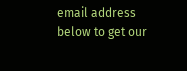email address below to get our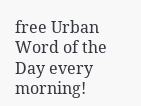free Urban Word of the Day every morning!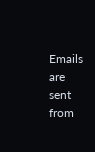Emails are sent from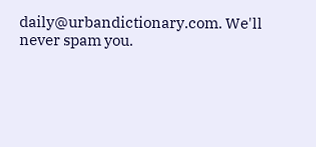daily@urbandictionary.com. We'll never spam you.